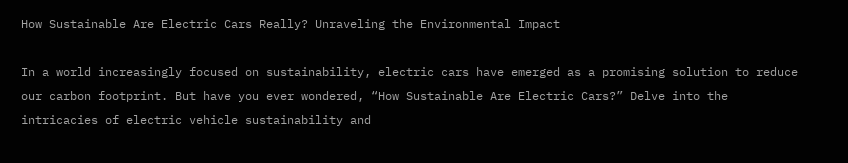How Sustainable Are Electric Cars Really? Unraveling the Environmental Impact

In a world increasingly focused on sustainability, electric cars have emerged as a promising solution to reduce our carbon footprint. But have you ever wondered, “How Sustainable Are Electric Cars?” Delve into the intricacies of electric vehicle sustainability and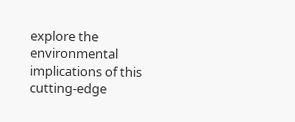explore the environmental implications of this cutting-edge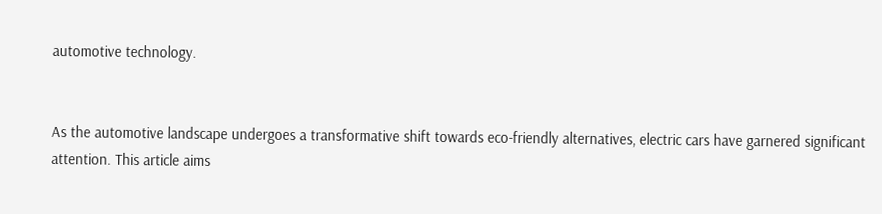automotive technology.


As the automotive landscape undergoes a transformative shift towards eco-friendly alternatives, electric cars have garnered significant attention. This article aims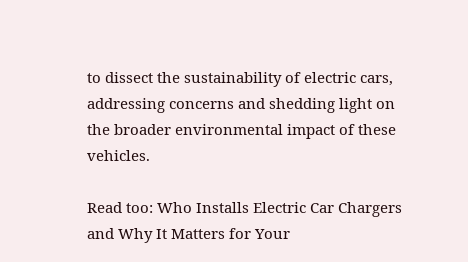to dissect the sustainability of electric cars, addressing concerns and shedding light on the broader environmental impact of these vehicles.

Read too: Who Installs Electric Car Chargers and Why It Matters for Your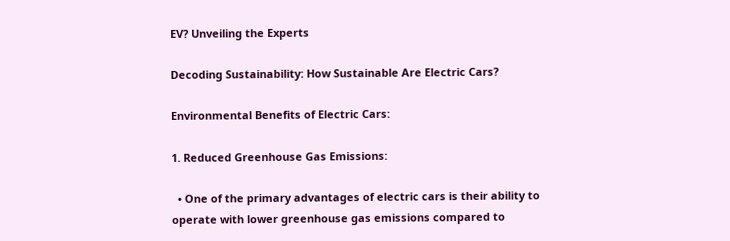EV? Unveiling the Experts

Decoding Sustainability: How Sustainable Are Electric Cars?

Environmental Benefits of Electric Cars:

1. Reduced Greenhouse Gas Emissions:

  • One of the primary advantages of electric cars is their ability to operate with lower greenhouse gas emissions compared to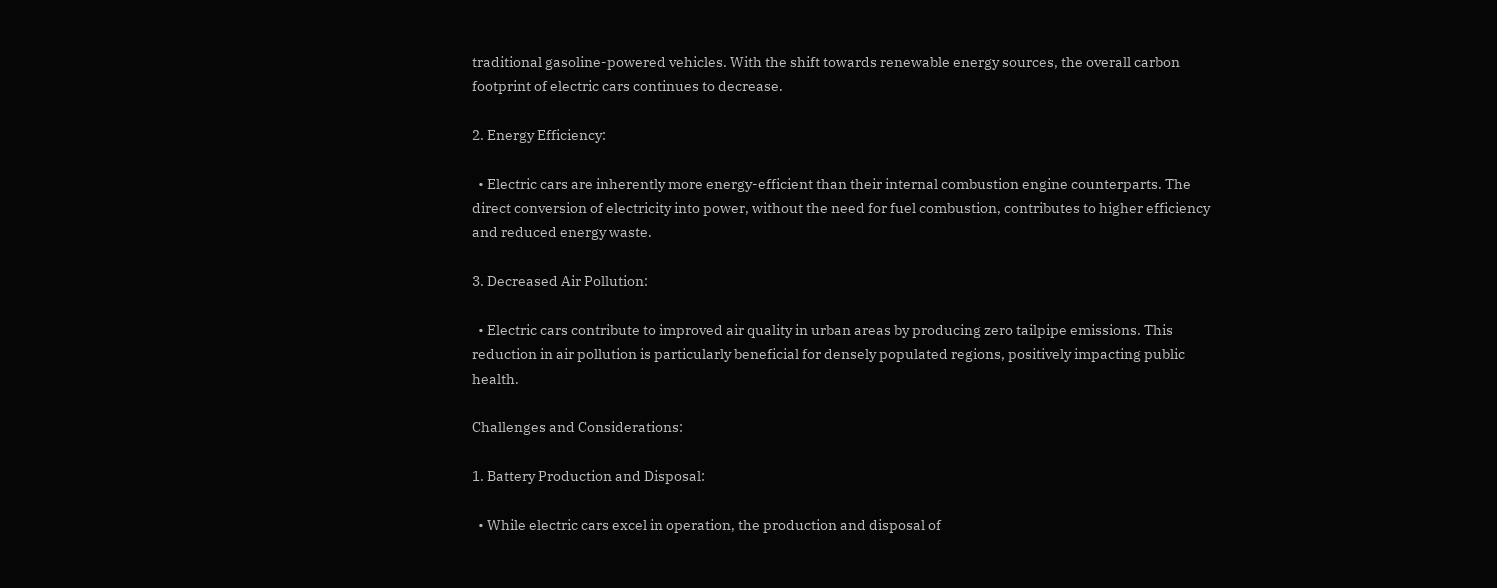traditional gasoline-powered vehicles. With the shift towards renewable energy sources, the overall carbon footprint of electric cars continues to decrease.

2. Energy Efficiency:

  • Electric cars are inherently more energy-efficient than their internal combustion engine counterparts. The direct conversion of electricity into power, without the need for fuel combustion, contributes to higher efficiency and reduced energy waste.

3. Decreased Air Pollution:

  • Electric cars contribute to improved air quality in urban areas by producing zero tailpipe emissions. This reduction in air pollution is particularly beneficial for densely populated regions, positively impacting public health.

Challenges and Considerations:

1. Battery Production and Disposal:

  • While electric cars excel in operation, the production and disposal of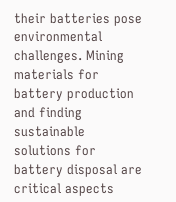their batteries pose environmental challenges. Mining materials for battery production and finding sustainable solutions for battery disposal are critical aspects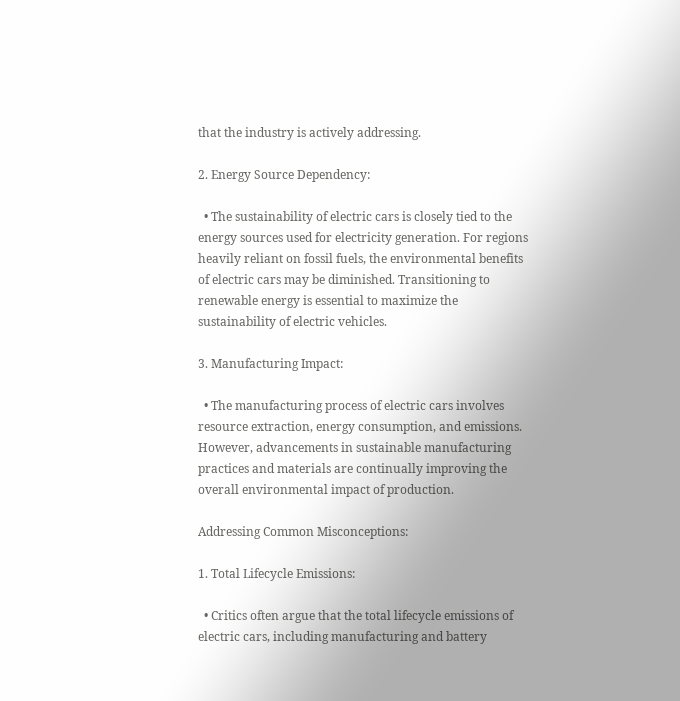that the industry is actively addressing.

2. Energy Source Dependency:

  • The sustainability of electric cars is closely tied to the energy sources used for electricity generation. For regions heavily reliant on fossil fuels, the environmental benefits of electric cars may be diminished. Transitioning to renewable energy is essential to maximize the sustainability of electric vehicles.

3. Manufacturing Impact:

  • The manufacturing process of electric cars involves resource extraction, energy consumption, and emissions. However, advancements in sustainable manufacturing practices and materials are continually improving the overall environmental impact of production.

Addressing Common Misconceptions:

1. Total Lifecycle Emissions:

  • Critics often argue that the total lifecycle emissions of electric cars, including manufacturing and battery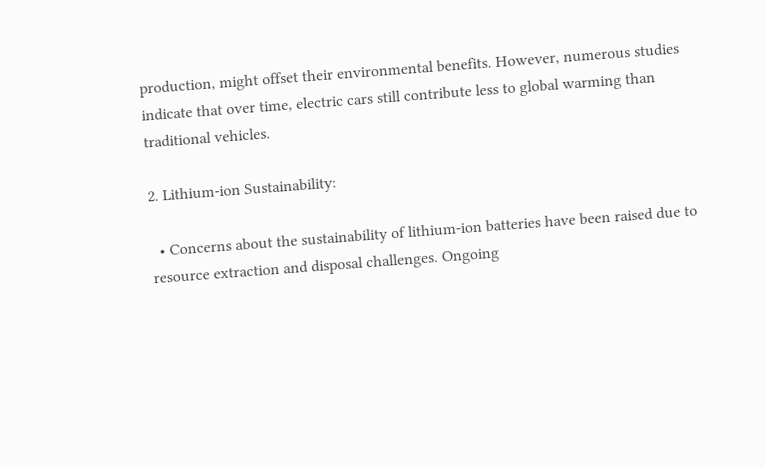production, might offset their environmental benefits. However, numerous studies indicate that over time, electric cars still contribute less to global warming than traditional vehicles.

2. Lithium-ion Sustainability:

  • Concerns about the sustainability of lithium-ion batteries have been raised due to resource extraction and disposal challenges. Ongoing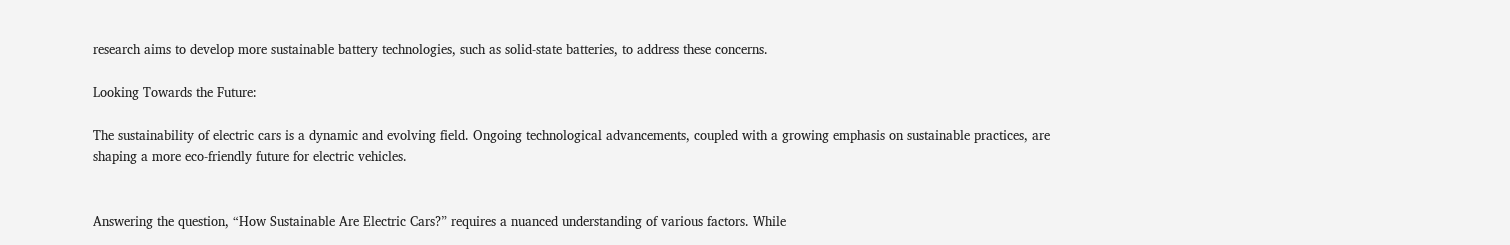research aims to develop more sustainable battery technologies, such as solid-state batteries, to address these concerns.

Looking Towards the Future:

The sustainability of electric cars is a dynamic and evolving field. Ongoing technological advancements, coupled with a growing emphasis on sustainable practices, are shaping a more eco-friendly future for electric vehicles.


Answering the question, “How Sustainable Are Electric Cars?” requires a nuanced understanding of various factors. While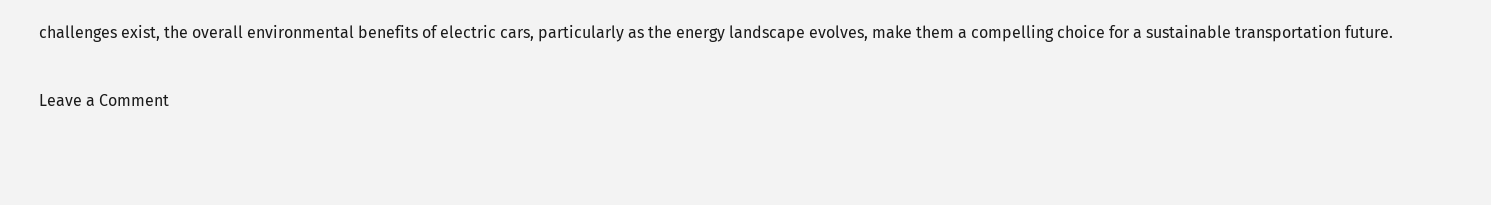challenges exist, the overall environmental benefits of electric cars, particularly as the energy landscape evolves, make them a compelling choice for a sustainable transportation future.

Leave a Comment